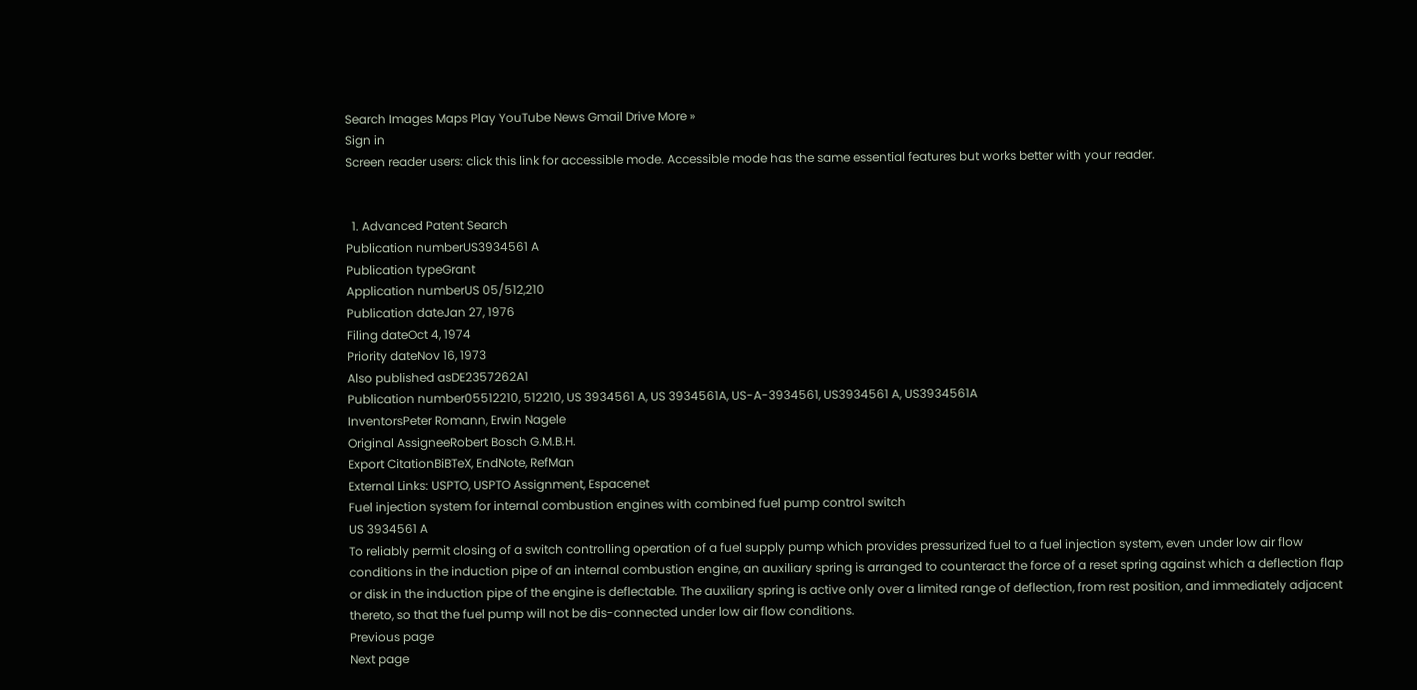Search Images Maps Play YouTube News Gmail Drive More »
Sign in
Screen reader users: click this link for accessible mode. Accessible mode has the same essential features but works better with your reader.


  1. Advanced Patent Search
Publication numberUS3934561 A
Publication typeGrant
Application numberUS 05/512,210
Publication dateJan 27, 1976
Filing dateOct 4, 1974
Priority dateNov 16, 1973
Also published asDE2357262A1
Publication number05512210, 512210, US 3934561 A, US 3934561A, US-A-3934561, US3934561 A, US3934561A
InventorsPeter Romann, Erwin Nagele
Original AssigneeRobert Bosch G.M.B.H.
Export CitationBiBTeX, EndNote, RefMan
External Links: USPTO, USPTO Assignment, Espacenet
Fuel injection system for internal combustion engines with combined fuel pump control switch
US 3934561 A
To reliably permit closing of a switch controlling operation of a fuel supply pump which provides pressurized fuel to a fuel injection system, even under low air flow conditions in the induction pipe of an internal combustion engine, an auxiliary spring is arranged to counteract the force of a reset spring against which a deflection flap or disk in the induction pipe of the engine is deflectable. The auxiliary spring is active only over a limited range of deflection, from rest position, and immediately adjacent thereto, so that the fuel pump will not be dis-connected under low air flow conditions.
Previous page
Next page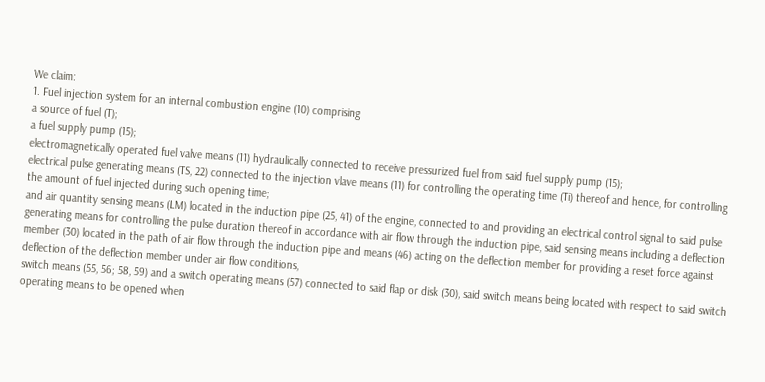We claim:
1. Fuel injection system for an internal combustion engine (10) comprising
a source of fuel (T);
a fuel supply pump (15);
electromagnetically operated fuel valve means (11) hydraulically connected to receive pressurized fuel from said fuel supply pump (15);
electrical pulse generating means (TS, 22) connected to the injection vlave means (11) for controlling the operating time (Ti) thereof and hence, for controlling the amount of fuel injected during such opening time;
and air quantity sensing means (LM) located in the induction pipe (25, 41) of the engine, connected to and providing an electrical control signal to said pulse generating means for controlling the pulse duration thereof in accordance with air flow through the induction pipe, said sensing means including a deflection member (30) located in the path of air flow through the induction pipe and means (46) acting on the deflection member for providing a reset force against deflection of the deflection member under air flow conditions,
switch means (55, 56; 58, 59) and a switch operating means (57) connected to said flap or disk (30), said switch means being located with respect to said switch operating means to be opened when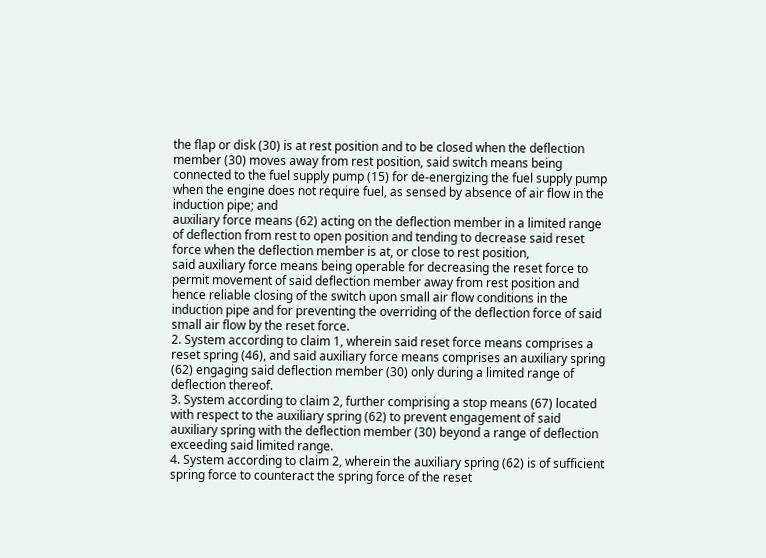the flap or disk (30) is at rest position and to be closed when the deflection member (30) moves away from rest position, said switch means being connected to the fuel supply pump (15) for de-energizing the fuel supply pump when the engine does not require fuel, as sensed by absence of air flow in the induction pipe; and
auxiliary force means (62) acting on the deflection member in a limited range of deflection from rest to open position and tending to decrease said reset force when the deflection member is at, or close to rest position,
said auxiliary force means being operable for decreasing the reset force to permit movement of said deflection member away from rest position and hence reliable closing of the switch upon small air flow conditions in the induction pipe and for preventing the overriding of the deflection force of said small air flow by the reset force.
2. System according to claim 1, wherein said reset force means comprises a reset spring (46), and said auxiliary force means comprises an auxiliary spring (62) engaging said deflection member (30) only during a limited range of deflection thereof.
3. System according to claim 2, further comprising a stop means (67) located with respect to the auxiliary spring (62) to prevent engagement of said auxiliary spring with the deflection member (30) beyond a range of deflection exceeding said limited range.
4. System according to claim 2, wherein the auxiliary spring (62) is of sufficient spring force to counteract the spring force of the reset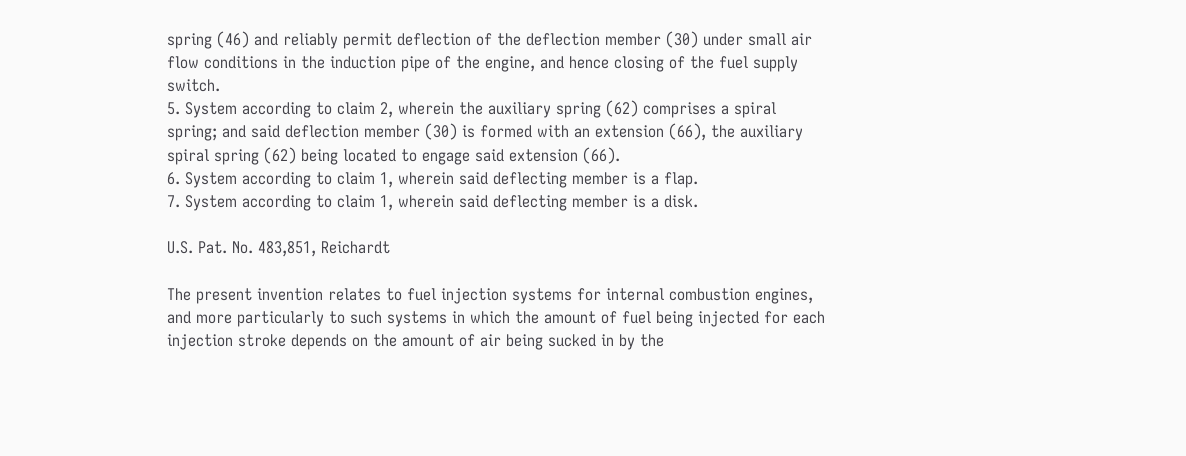spring (46) and reliably permit deflection of the deflection member (30) under small air flow conditions in the induction pipe of the engine, and hence closing of the fuel supply switch.
5. System according to claim 2, wherein the auxiliary spring (62) comprises a spiral spring; and said deflection member (30) is formed with an extension (66), the auxiliary spiral spring (62) being located to engage said extension (66).
6. System according to claim 1, wherein said deflecting member is a flap.
7. System according to claim 1, wherein said deflecting member is a disk.

U.S. Pat. No. 483,851, Reichardt

The present invention relates to fuel injection systems for internal combustion engines, and more particularly to such systems in which the amount of fuel being injected for each injection stroke depends on the amount of air being sucked in by the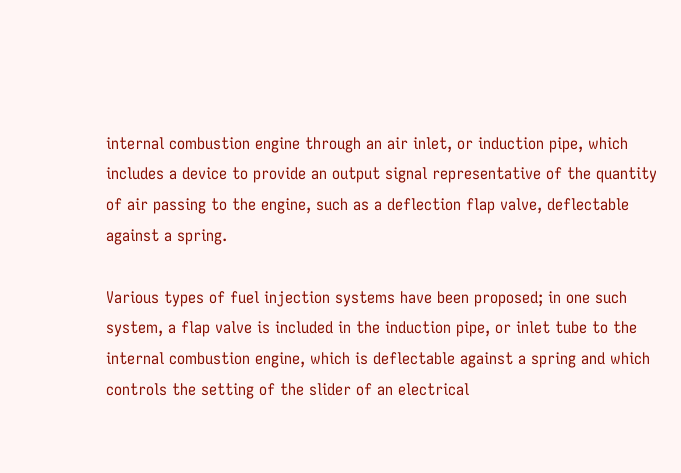internal combustion engine through an air inlet, or induction pipe, which includes a device to provide an output signal representative of the quantity of air passing to the engine, such as a deflection flap valve, deflectable against a spring.

Various types of fuel injection systems have been proposed; in one such system, a flap valve is included in the induction pipe, or inlet tube to the internal combustion engine, which is deflectable against a spring and which controls the setting of the slider of an electrical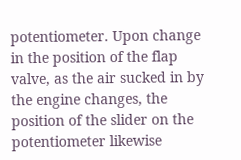potentiometer. Upon change in the position of the flap valve, as the air sucked in by the engine changes, the position of the slider on the potentiometer likewise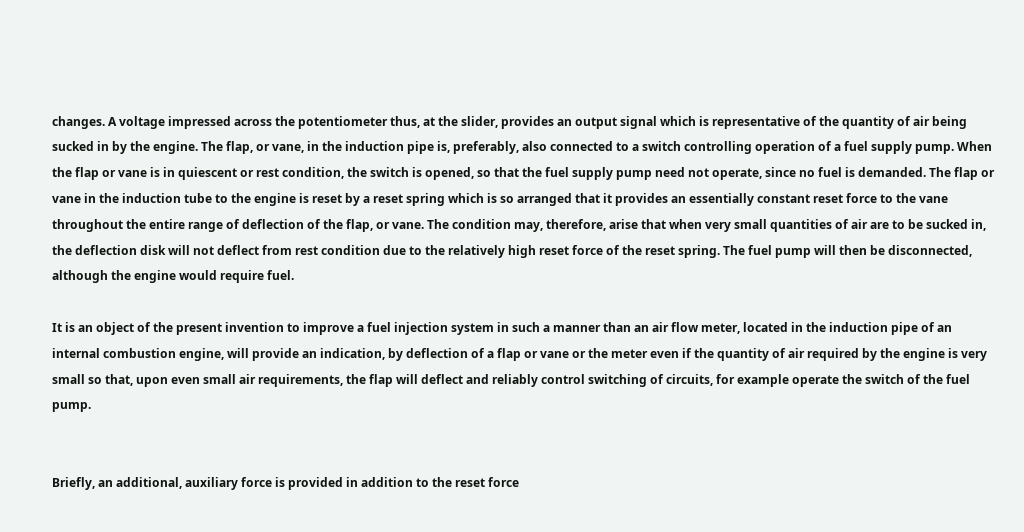changes. A voltage impressed across the potentiometer thus, at the slider, provides an output signal which is representative of the quantity of air being sucked in by the engine. The flap, or vane, in the induction pipe is, preferably, also connected to a switch controlling operation of a fuel supply pump. When the flap or vane is in quiescent or rest condition, the switch is opened, so that the fuel supply pump need not operate, since no fuel is demanded. The flap or vane in the induction tube to the engine is reset by a reset spring which is so arranged that it provides an essentially constant reset force to the vane throughout the entire range of deflection of the flap, or vane. The condition may, therefore, arise that when very small quantities of air are to be sucked in, the deflection disk will not deflect from rest condition due to the relatively high reset force of the reset spring. The fuel pump will then be disconnected, although the engine would require fuel.

It is an object of the present invention to improve a fuel injection system in such a manner than an air flow meter, located in the induction pipe of an internal combustion engine, will provide an indication, by deflection of a flap or vane or the meter even if the quantity of air required by the engine is very small so that, upon even small air requirements, the flap will deflect and reliably control switching of circuits, for example operate the switch of the fuel pump.


Briefly, an additional, auxiliary force is provided in addition to the reset force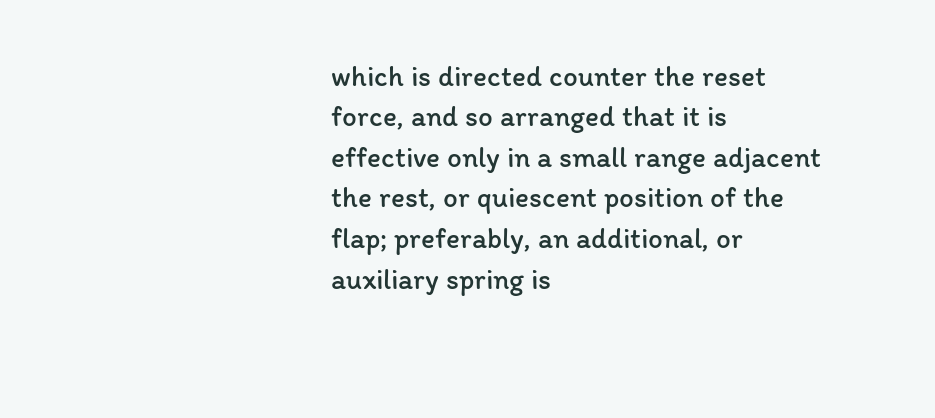which is directed counter the reset force, and so arranged that it is effective only in a small range adjacent the rest, or quiescent position of the flap; preferably, an additional, or auxiliary spring is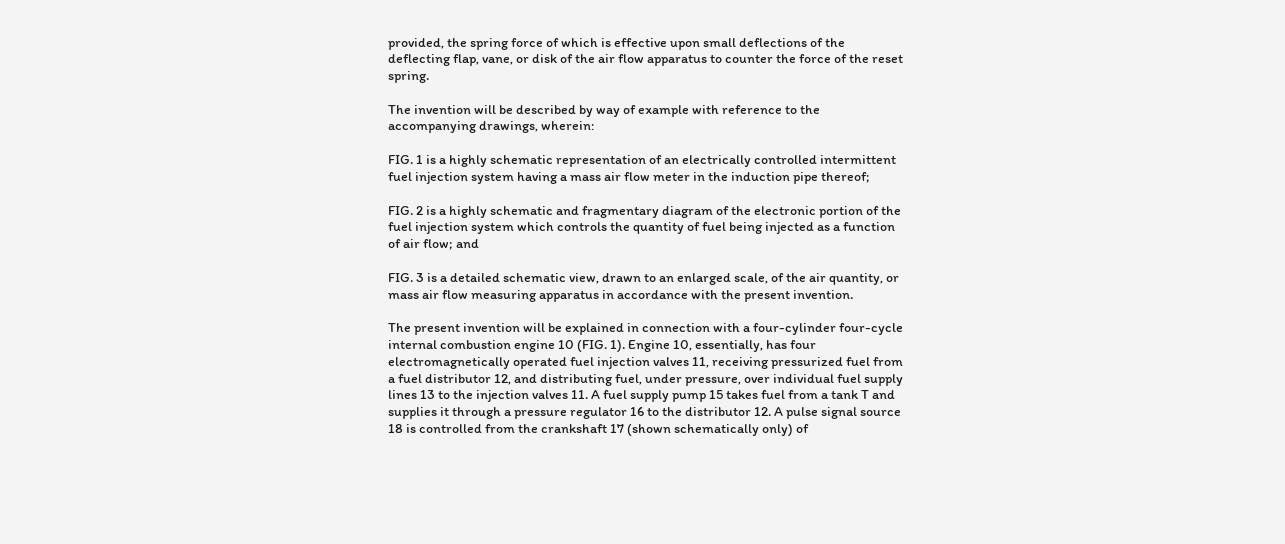provided, the spring force of which is effective upon small deflections of the deflecting flap, vane, or disk of the air flow apparatus to counter the force of the reset spring.

The invention will be described by way of example with reference to the accompanying drawings, wherein:

FIG. 1 is a highly schematic representation of an electrically controlled intermittent fuel injection system having a mass air flow meter in the induction pipe thereof;

FIG. 2 is a highly schematic and fragmentary diagram of the electronic portion of the fuel injection system which controls the quantity of fuel being injected as a function of air flow; and

FIG. 3 is a detailed schematic view, drawn to an enlarged scale, of the air quantity, or mass air flow measuring apparatus in accordance with the present invention.

The present invention will be explained in connection with a four-cylinder four-cycle internal combustion engine 10 (FIG. 1). Engine 10, essentially, has four electromagnetically operated fuel injection valves 11, receiving pressurized fuel from a fuel distributor 12, and distributing fuel, under pressure, over individual fuel supply lines 13 to the injection valves 11. A fuel supply pump 15 takes fuel from a tank T and supplies it through a pressure regulator 16 to the distributor 12. A pulse signal source 18 is controlled from the crankshaft 17 (shown schematically only) of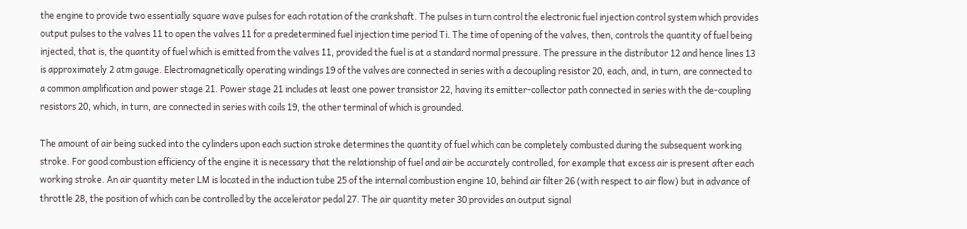the engine to provide two essentially square wave pulses for each rotation of the crankshaft. The pulses in turn control the electronic fuel injection control system which provides output pulses to the valves 11 to open the valves 11 for a predetermined fuel injection time period Ti. The time of opening of the valves, then, controls the quantity of fuel being injected, that is, the quantity of fuel which is emitted from the valves 11, provided the fuel is at a standard normal pressure. The pressure in the distributor 12 and hence lines 13 is approximately 2 atm gauge. Electromagnetically operating windings 19 of the valves are connected in series with a decoupling resistor 20, each, and, in turn, are connected to a common amplification and power stage 21. Power stage 21 includes at least one power transistor 22, having its emitter-collector path connected in series with the de-coupling resistors 20, which, in turn, are connected in series with coils 19, the other terminal of which is grounded.

The amount of air being sucked into the cylinders upon each suction stroke determines the quantity of fuel which can be completely combusted during the subsequent working stroke. For good combustion efficiency of the engine it is necessary that the relationship of fuel and air be accurately controlled, for example that excess air is present after each working stroke. An air quantity meter LM is located in the induction tube 25 of the internal combustion engine 10, behind air filter 26 (with respect to air flow) but in advance of throttle 28, the position of which can be controlled by the accelerator pedal 27. The air quantity meter 30 provides an output signal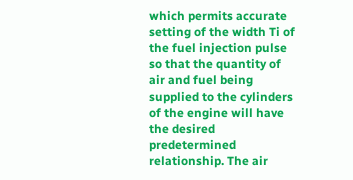which permits accurate setting of the width Ti of the fuel injection pulse so that the quantity of air and fuel being supplied to the cylinders of the engine will have the desired predetermined relationship. The air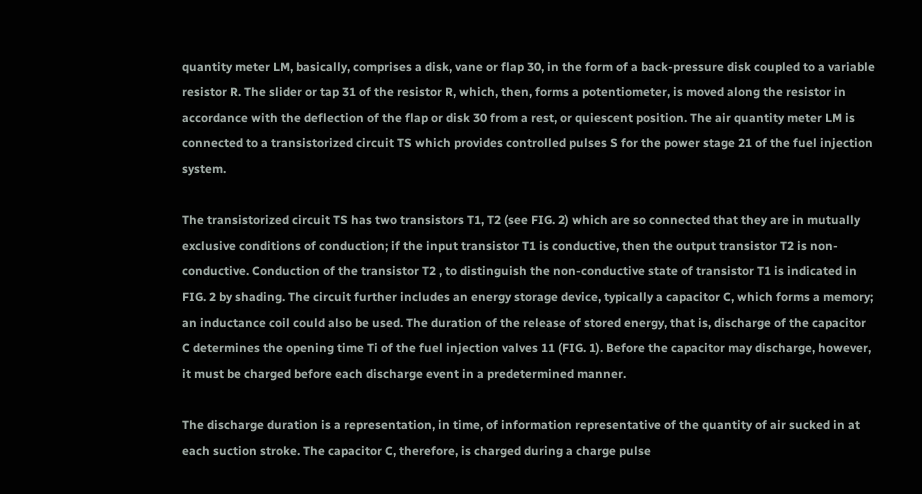quantity meter LM, basically, comprises a disk, vane or flap 30, in the form of a back-pressure disk coupled to a variable resistor R. The slider or tap 31 of the resistor R, which, then, forms a potentiometer, is moved along the resistor in accordance with the deflection of the flap or disk 30 from a rest, or quiescent position. The air quantity meter LM is connected to a transistorized circuit TS which provides controlled pulses S for the power stage 21 of the fuel injection system.

The transistorized circuit TS has two transistors T1, T2 (see FIG. 2) which are so connected that they are in mutually exclusive conditions of conduction; if the input transistor T1 is conductive, then the output transistor T2 is non-conductive. Conduction of the transistor T2 , to distinguish the non-conductive state of transistor T1 is indicated in FIG. 2 by shading. The circuit further includes an energy storage device, typically a capacitor C, which forms a memory; an inductance coil could also be used. The duration of the release of stored energy, that is, discharge of the capacitor C determines the opening time Ti of the fuel injection valves 11 (FIG. 1). Before the capacitor may discharge, however, it must be charged before each discharge event in a predetermined manner.

The discharge duration is a representation, in time, of information representative of the quantity of air sucked in at each suction stroke. The capacitor C, therefore, is charged during a charge pulse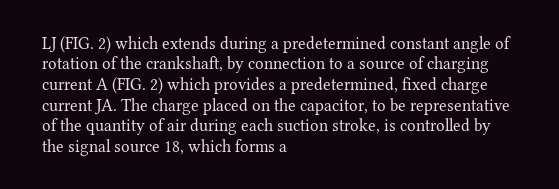LJ (FIG. 2) which extends during a predetermined constant angle of rotation of the crankshaft, by connection to a source of charging current A (FIG. 2) which provides a predetermined, fixed charge current JA. The charge placed on the capacitor, to be representative of the quantity of air during each suction stroke, is controlled by the signal source 18, which forms a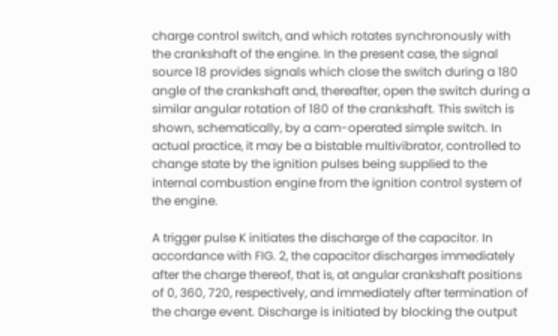charge control switch, and which rotates synchronously with the crankshaft of the engine. In the present case, the signal source 18 provides signals which close the switch during a 180 angle of the crankshaft and, thereafter, open the switch during a similar angular rotation of 180 of the crankshaft. This switch is shown, schematically, by a cam-operated simple switch. In actual practice, it may be a bistable multivibrator, controlled to change state by the ignition pulses being supplied to the internal combustion engine from the ignition control system of the engine.

A trigger pulse K initiates the discharge of the capacitor. In accordance with FIG. 2, the capacitor discharges immediately after the charge thereof, that is, at angular crankshaft positions of 0, 360, 720, respectively, and immediately after termination of the charge event. Discharge is initiated by blocking the output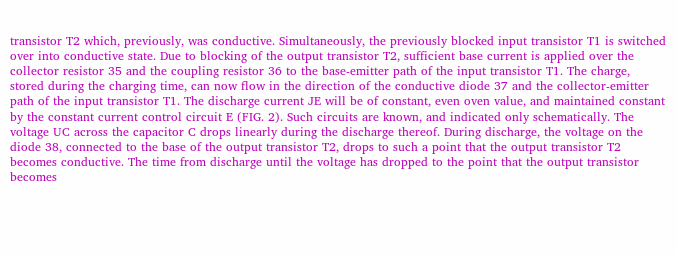transistor T2 which, previously, was conductive. Simultaneously, the previously blocked input transistor T1 is switched over into conductive state. Due to blocking of the output transistor T2, sufficient base current is applied over the collector resistor 35 and the coupling resistor 36 to the base-emitter path of the input transistor T1. The charge, stored during the charging time, can now flow in the direction of the conductive diode 37 and the collector-emitter path of the input transistor T1. The discharge current JE will be of constant, even oven value, and maintained constant by the constant current control circuit E (FIG. 2). Such circuits are known, and indicated only schematically. The voltage UC across the capacitor C drops linearly during the discharge thereof. During discharge, the voltage on the diode 38, connected to the base of the output transistor T2, drops to such a point that the output transistor T2 becomes conductive. The time from discharge until the voltage has dropped to the point that the output transistor becomes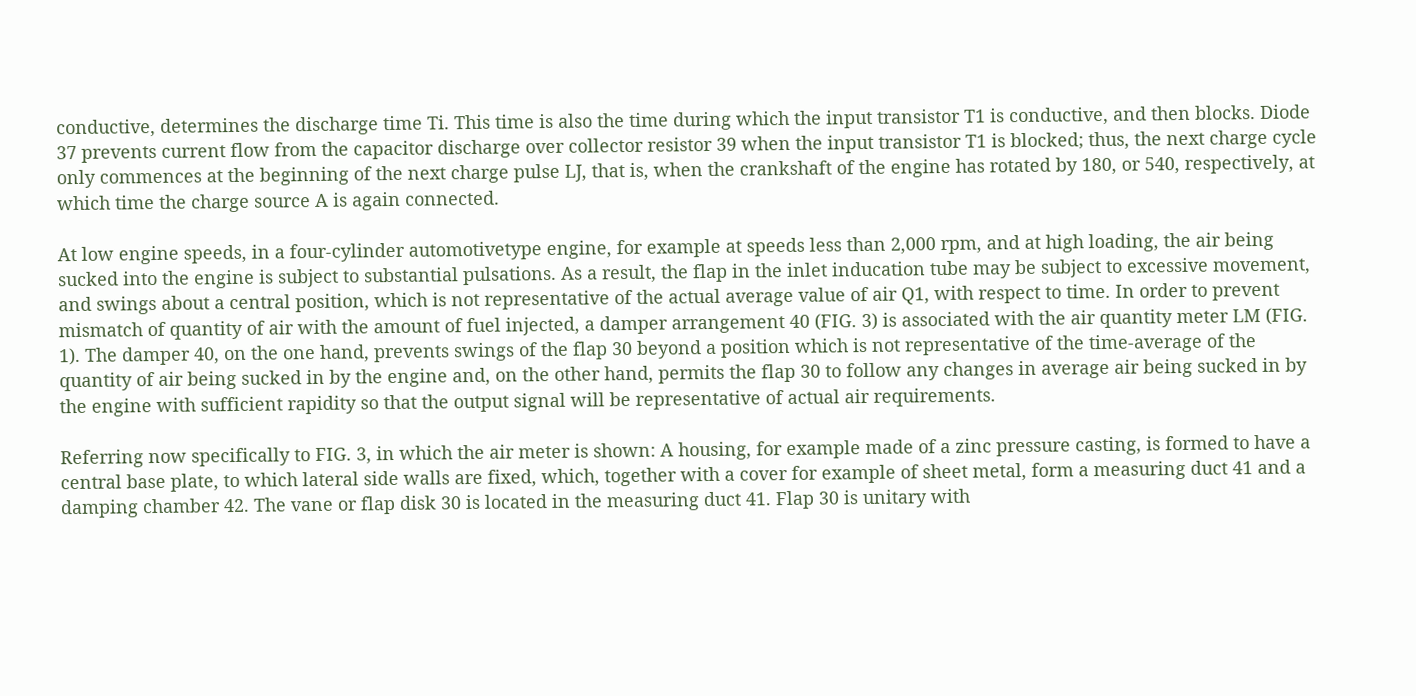conductive, determines the discharge time Ti. This time is also the time during which the input transistor T1 is conductive, and then blocks. Diode 37 prevents current flow from the capacitor discharge over collector resistor 39 when the input transistor T1 is blocked; thus, the next charge cycle only commences at the beginning of the next charge pulse LJ, that is, when the crankshaft of the engine has rotated by 180, or 540, respectively, at which time the charge source A is again connected.

At low engine speeds, in a four-cylinder automotivetype engine, for example at speeds less than 2,000 rpm, and at high loading, the air being sucked into the engine is subject to substantial pulsations. As a result, the flap in the inlet inducation tube may be subject to excessive movement, and swings about a central position, which is not representative of the actual average value of air Q1, with respect to time. In order to prevent mismatch of quantity of air with the amount of fuel injected, a damper arrangement 40 (FIG. 3) is associated with the air quantity meter LM (FIG. 1). The damper 40, on the one hand, prevents swings of the flap 30 beyond a position which is not representative of the time-average of the quantity of air being sucked in by the engine and, on the other hand, permits the flap 30 to follow any changes in average air being sucked in by the engine with sufficient rapidity so that the output signal will be representative of actual air requirements.

Referring now specifically to FIG. 3, in which the air meter is shown: A housing, for example made of a zinc pressure casting, is formed to have a central base plate, to which lateral side walls are fixed, which, together with a cover for example of sheet metal, form a measuring duct 41 and a damping chamber 42. The vane or flap disk 30 is located in the measuring duct 41. Flap 30 is unitary with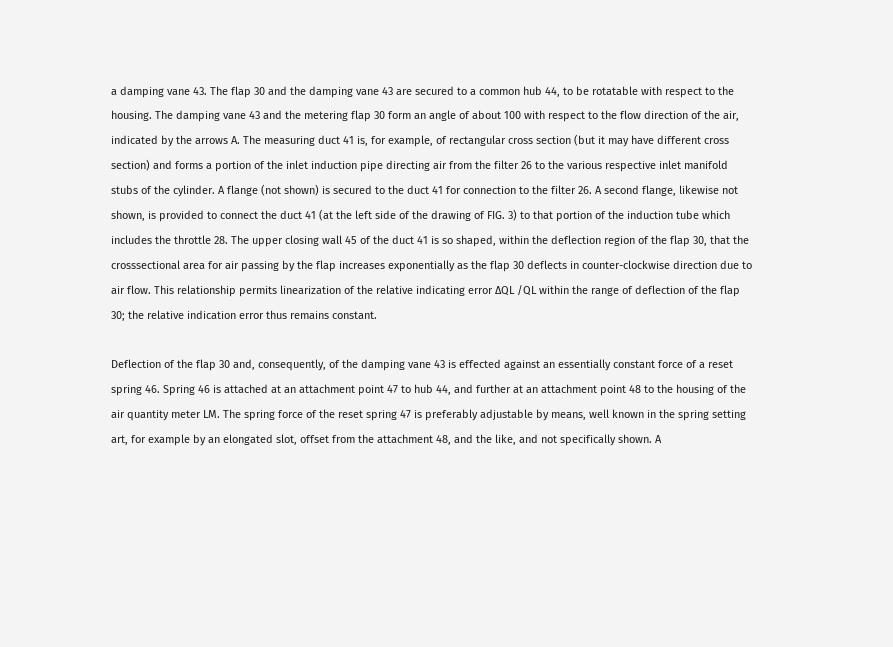a damping vane 43. The flap 30 and the damping vane 43 are secured to a common hub 44, to be rotatable with respect to the housing. The damping vane 43 and the metering flap 30 form an angle of about 100 with respect to the flow direction of the air, indicated by the arrows A. The measuring duct 41 is, for example, of rectangular cross section (but it may have different cross section) and forms a portion of the inlet induction pipe directing air from the filter 26 to the various respective inlet manifold stubs of the cylinder. A flange (not shown) is secured to the duct 41 for connection to the filter 26. A second flange, likewise not shown, is provided to connect the duct 41 (at the left side of the drawing of FIG. 3) to that portion of the induction tube which includes the throttle 28. The upper closing wall 45 of the duct 41 is so shaped, within the deflection region of the flap 30, that the crosssectional area for air passing by the flap increases exponentially as the flap 30 deflects in counter-clockwise direction due to air flow. This relationship permits linearization of the relative indicating error ΔQL /QL within the range of deflection of the flap 30; the relative indication error thus remains constant.

Deflection of the flap 30 and, consequently, of the damping vane 43 is effected against an essentially constant force of a reset spring 46. Spring 46 is attached at an attachment point 47 to hub 44, and further at an attachment point 48 to the housing of the air quantity meter LM. The spring force of the reset spring 47 is preferably adjustable by means, well known in the spring setting art, for example by an elongated slot, offset from the attachment 48, and the like, and not specifically shown. A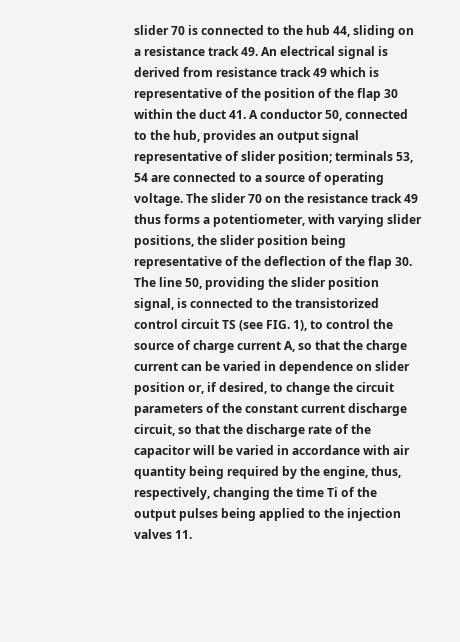slider 70 is connected to the hub 44, sliding on a resistance track 49. An electrical signal is derived from resistance track 49 which is representative of the position of the flap 30 within the duct 41. A conductor 50, connected to the hub, provides an output signal representative of slider position; terminals 53, 54 are connected to a source of operating voltage. The slider 70 on the resistance track 49 thus forms a potentiometer, with varying slider positions, the slider position being representative of the deflection of the flap 30. The line 50, providing the slider position signal, is connected to the transistorized control circuit TS (see FIG. 1), to control the source of charge current A, so that the charge current can be varied in dependence on slider position or, if desired, to change the circuit parameters of the constant current discharge circuit, so that the discharge rate of the capacitor will be varied in accordance with air quantity being required by the engine, thus, respectively, changing the time Ti of the output pulses being applied to the injection valves 11.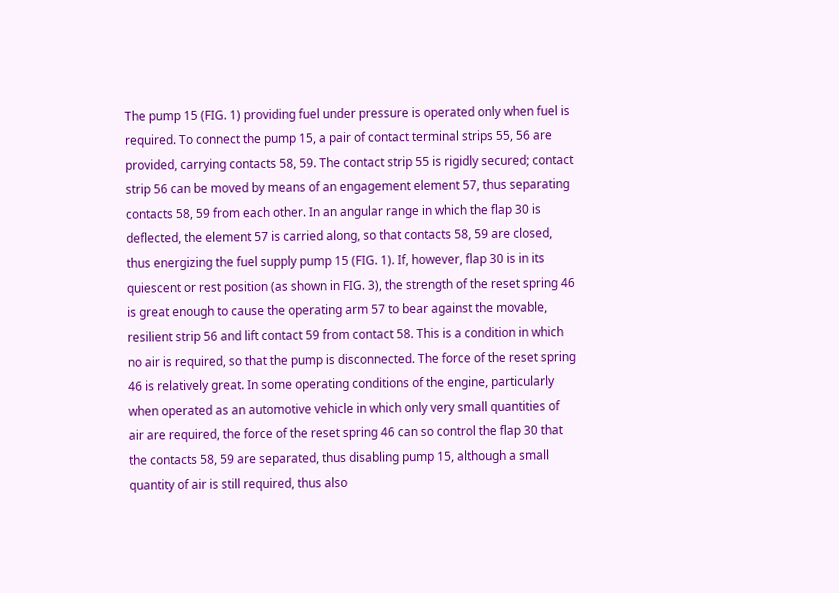The pump 15 (FIG. 1) providing fuel under pressure is operated only when fuel is required. To connect the pump 15, a pair of contact terminal strips 55, 56 are provided, carrying contacts 58, 59. The contact strip 55 is rigidly secured; contact strip 56 can be moved by means of an engagement element 57, thus separating contacts 58, 59 from each other. In an angular range in which the flap 30 is deflected, the element 57 is carried along, so that contacts 58, 59 are closed, thus energizing the fuel supply pump 15 (FIG. 1). If, however, flap 30 is in its quiescent or rest position (as shown in FIG. 3), the strength of the reset spring 46 is great enough to cause the operating arm 57 to bear against the movable, resilient strip 56 and lift contact 59 from contact 58. This is a condition in which no air is required, so that the pump is disconnected. The force of the reset spring 46 is relatively great. In some operating conditions of the engine, particularly when operated as an automotive vehicle in which only very small quantities of air are required, the force of the reset spring 46 can so control the flap 30 that the contacts 58, 59 are separated, thus disabling pump 15, although a small quantity of air is still required, thus also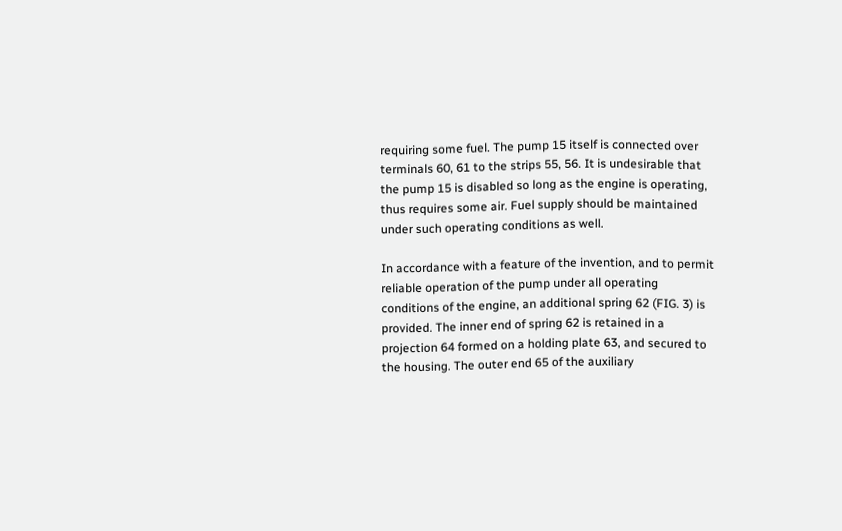requiring some fuel. The pump 15 itself is connected over terminals 60, 61 to the strips 55, 56. It is undesirable that the pump 15 is disabled so long as the engine is operating, thus requires some air. Fuel supply should be maintained under such operating conditions as well.

In accordance with a feature of the invention, and to permit reliable operation of the pump under all operating conditions of the engine, an additional spring 62 (FIG. 3) is provided. The inner end of spring 62 is retained in a projection 64 formed on a holding plate 63, and secured to the housing. The outer end 65 of the auxiliary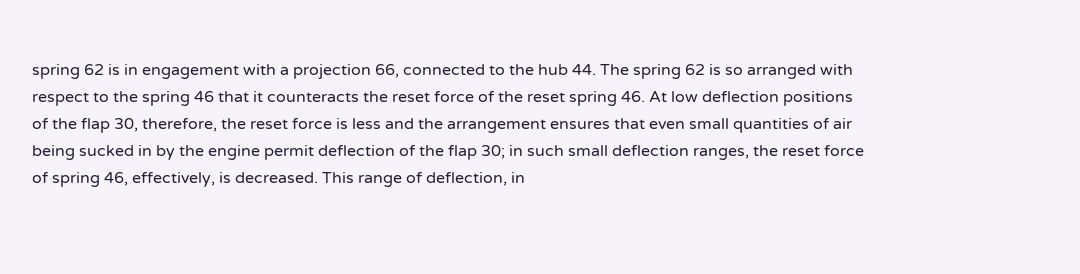spring 62 is in engagement with a projection 66, connected to the hub 44. The spring 62 is so arranged with respect to the spring 46 that it counteracts the reset force of the reset spring 46. At low deflection positions of the flap 30, therefore, the reset force is less and the arrangement ensures that even small quantities of air being sucked in by the engine permit deflection of the flap 30; in such small deflection ranges, the reset force of spring 46, effectively, is decreased. This range of deflection, in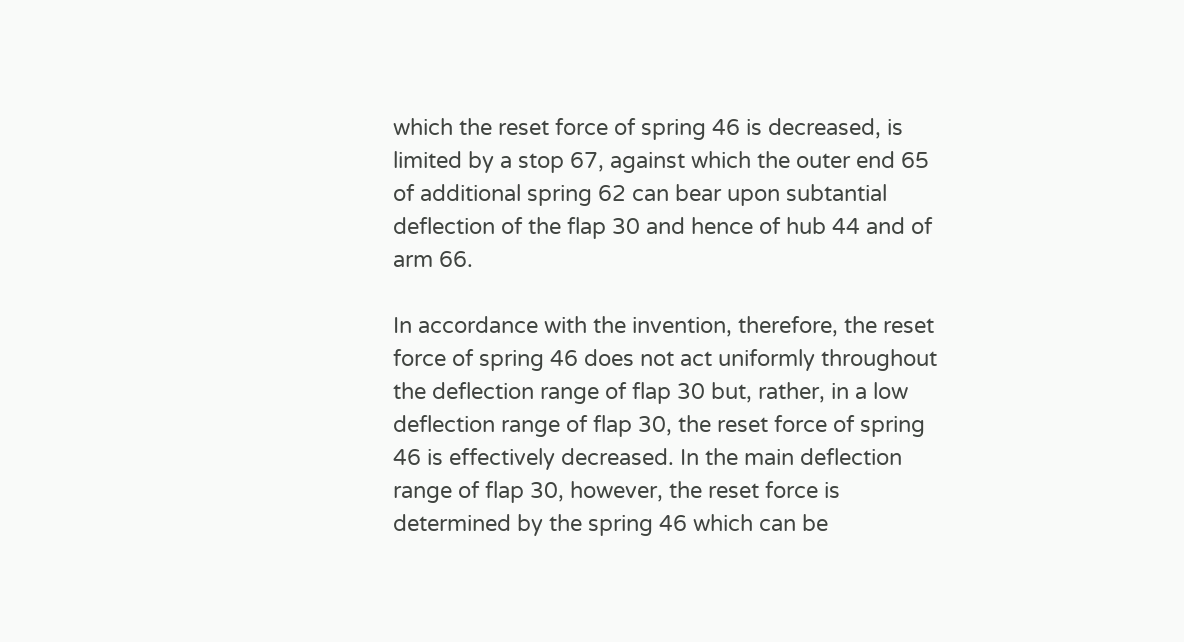which the reset force of spring 46 is decreased, is limited by a stop 67, against which the outer end 65 of additional spring 62 can bear upon subtantial deflection of the flap 30 and hence of hub 44 and of arm 66.

In accordance with the invention, therefore, the reset force of spring 46 does not act uniformly throughout the deflection range of flap 30 but, rather, in a low deflection range of flap 30, the reset force of spring 46 is effectively decreased. In the main deflection range of flap 30, however, the reset force is determined by the spring 46 which can be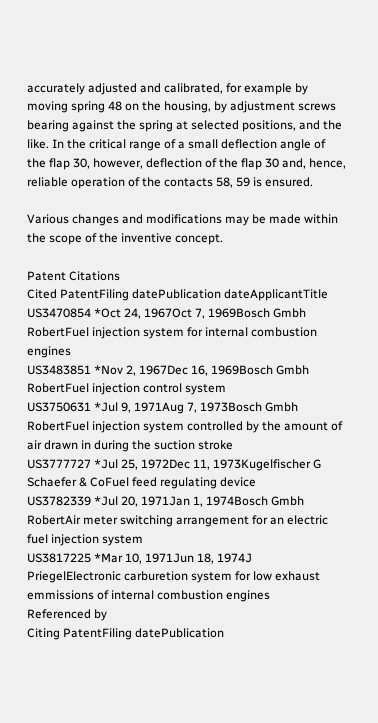accurately adjusted and calibrated, for example by moving spring 48 on the housing, by adjustment screws bearing against the spring at selected positions, and the like. In the critical range of a small deflection angle of the flap 30, however, deflection of the flap 30 and, hence, reliable operation of the contacts 58, 59 is ensured.

Various changes and modifications may be made within the scope of the inventive concept.

Patent Citations
Cited PatentFiling datePublication dateApplicantTitle
US3470854 *Oct 24, 1967Oct 7, 1969Bosch Gmbh RobertFuel injection system for internal combustion engines
US3483851 *Nov 2, 1967Dec 16, 1969Bosch Gmbh RobertFuel injection control system
US3750631 *Jul 9, 1971Aug 7, 1973Bosch Gmbh RobertFuel injection system controlled by the amount of air drawn in during the suction stroke
US3777727 *Jul 25, 1972Dec 11, 1973Kugelfischer G Schaefer & CoFuel feed regulating device
US3782339 *Jul 20, 1971Jan 1, 1974Bosch Gmbh RobertAir meter switching arrangement for an electric fuel injection system
US3817225 *Mar 10, 1971Jun 18, 1974J PriegelElectronic carburetion system for low exhaust emmissions of internal combustion engines
Referenced by
Citing PatentFiling datePublication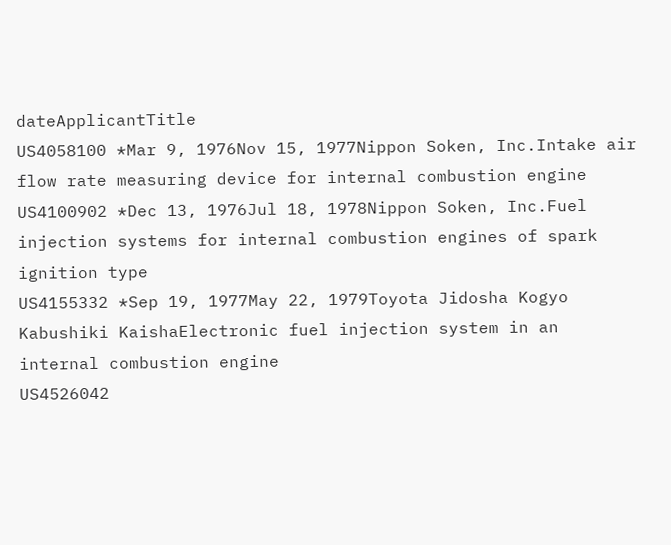dateApplicantTitle
US4058100 *Mar 9, 1976Nov 15, 1977Nippon Soken, Inc.Intake air flow rate measuring device for internal combustion engine
US4100902 *Dec 13, 1976Jul 18, 1978Nippon Soken, Inc.Fuel injection systems for internal combustion engines of spark ignition type
US4155332 *Sep 19, 1977May 22, 1979Toyota Jidosha Kogyo Kabushiki KaishaElectronic fuel injection system in an internal combustion engine
US4526042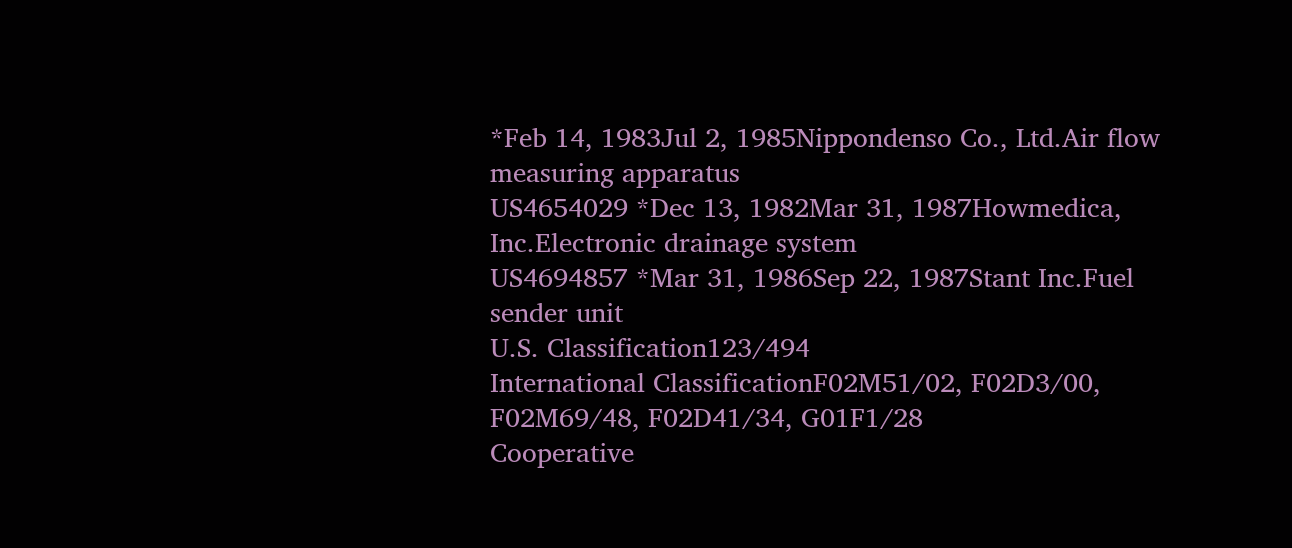*Feb 14, 1983Jul 2, 1985Nippondenso Co., Ltd.Air flow measuring apparatus
US4654029 *Dec 13, 1982Mar 31, 1987Howmedica, Inc.Electronic drainage system
US4694857 *Mar 31, 1986Sep 22, 1987Stant Inc.Fuel sender unit
U.S. Classification123/494
International ClassificationF02M51/02, F02D3/00, F02M69/48, F02D41/34, G01F1/28
Cooperative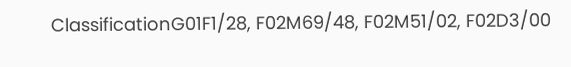ClassificationG01F1/28, F02M69/48, F02M51/02, F02D3/00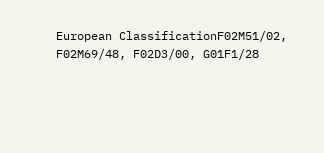European ClassificationF02M51/02, F02M69/48, F02D3/00, G01F1/28